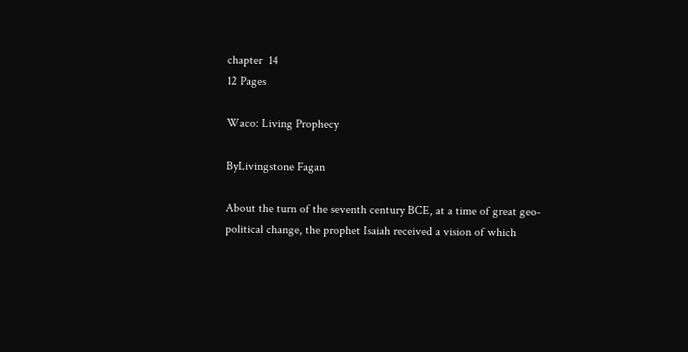chapter  14
12 Pages

Waco: Living Prophecy

ByLivingstone Fagan

About the turn of the seventh century BCE, at a time of great geo-political change, the prophet Isaiah received a vision of which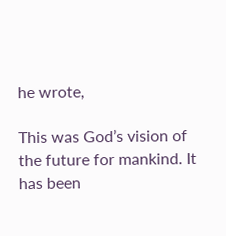he wrote,

This was God’s vision of the future for mankind. It has been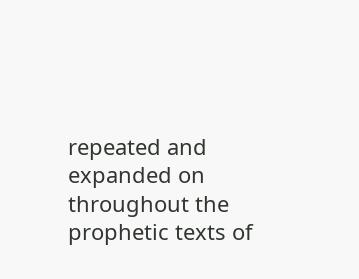repeated and expanded on throughout the prophetic texts of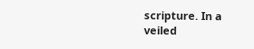scripture. In a veiled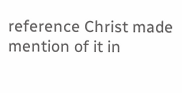reference Christ made mention of it in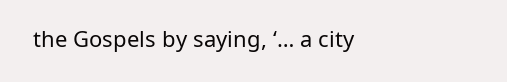the Gospels by saying, ‘… a city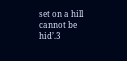set on a hill cannot be hid’.3